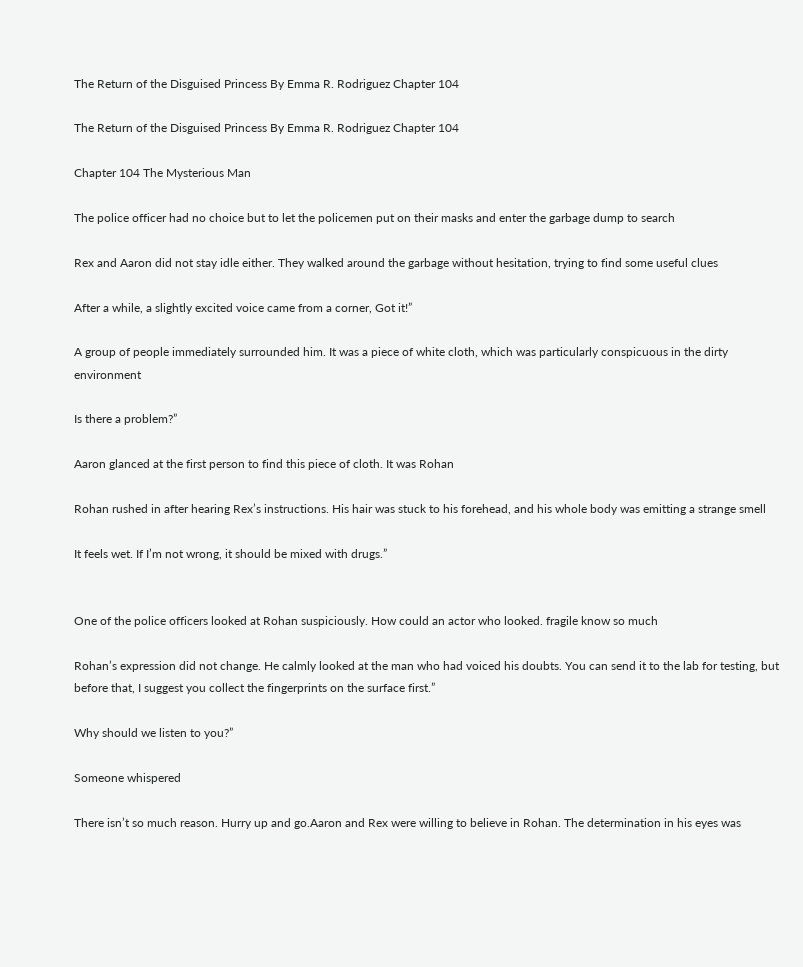The Return of the Disguised Princess By Emma R. Rodriguez Chapter 104

The Return of the Disguised Princess By Emma R. Rodriguez Chapter 104

Chapter 104 The Mysterious Man

The police officer had no choice but to let the policemen put on their masks and enter the garbage dump to search

Rex and Aaron did not stay idle either. They walked around the garbage without hesitation, trying to find some useful clues

After a while, a slightly excited voice came from a corner, Got it!”

A group of people immediately surrounded him. It was a piece of white cloth, which was particularly conspicuous in the dirty environment

Is there a problem?”

Aaron glanced at the first person to find this piece of cloth. It was Rohan

Rohan rushed in after hearing Rex’s instructions. His hair was stuck to his forehead, and his whole body was emitting a strange smell

It feels wet. If I’m not wrong, it should be mixed with drugs.”


One of the police officers looked at Rohan suspiciously. How could an actor who looked. fragile know so much

Rohan’s expression did not change. He calmly looked at the man who had voiced his doubts. You can send it to the lab for testing, but before that, I suggest you collect the fingerprints on the surface first.”

Why should we listen to you?”

Someone whispered

There isn’t so much reason. Hurry up and go.Aaron and Rex were willing to believe in Rohan. The determination in his eyes was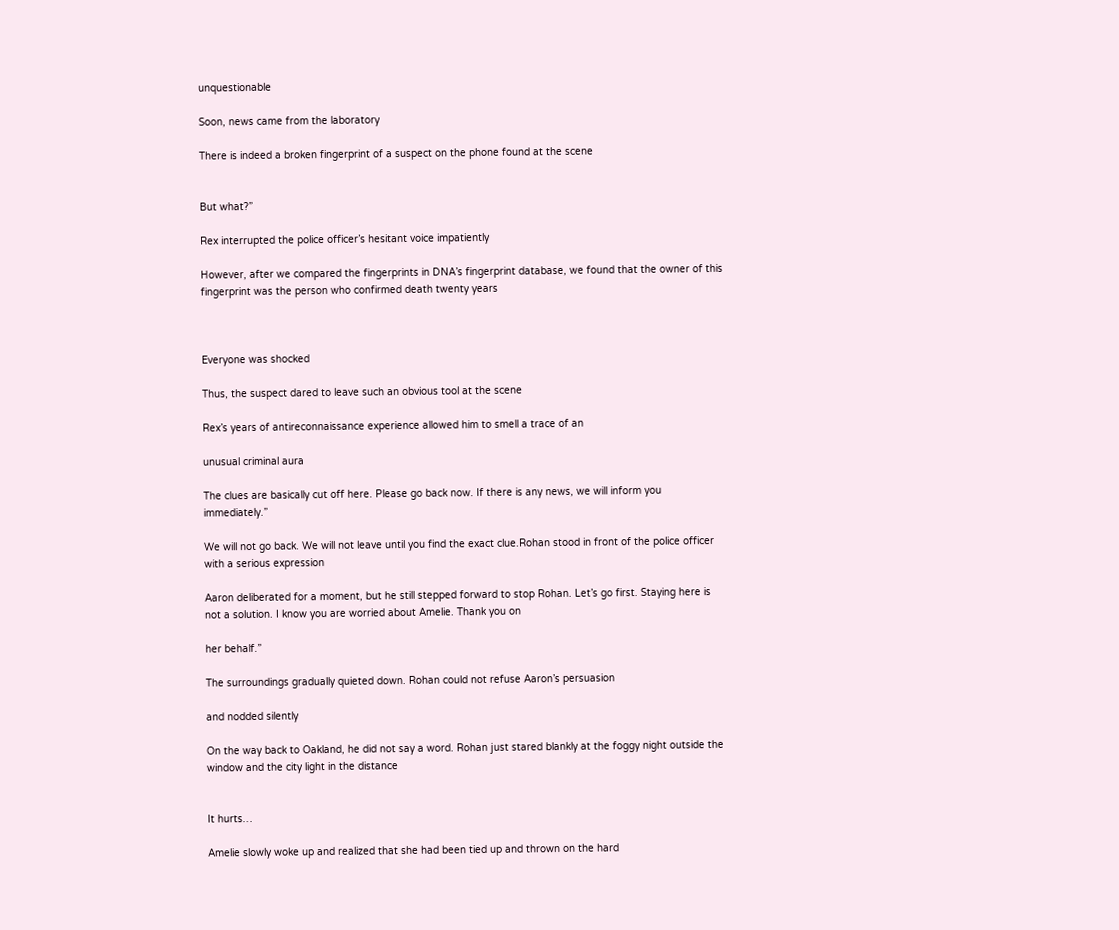unquestionable

Soon, news came from the laboratory

There is indeed a broken fingerprint of a suspect on the phone found at the scene


But what?”

Rex interrupted the police officer’s hesitant voice impatiently

However, after we compared the fingerprints in DNA’s fingerprint database, we found that the owner of this fingerprint was the person who confirmed death twenty years



Everyone was shocked

Thus, the suspect dared to leave such an obvious tool at the scene

Rex’s years of antireconnaissance experience allowed him to smell a trace of an

unusual criminal aura

The clues are basically cut off here. Please go back now. If there is any news, we will inform you immediately.”

We will not go back. We will not leave until you find the exact clue.Rohan stood in front of the police officer with a serious expression

Aaron deliberated for a moment, but he still stepped forward to stop Rohan. Let’s go first. Staying here is not a solution. I know you are worried about Amelie. Thank you on

her behalf.”

The surroundings gradually quieted down. Rohan could not refuse Aaron’s persuasion

and nodded silently

On the way back to Oakland, he did not say a word. Rohan just stared blankly at the foggy night outside the window and the city light in the distance


It hurts…

Amelie slowly woke up and realized that she had been tied up and thrown on the hard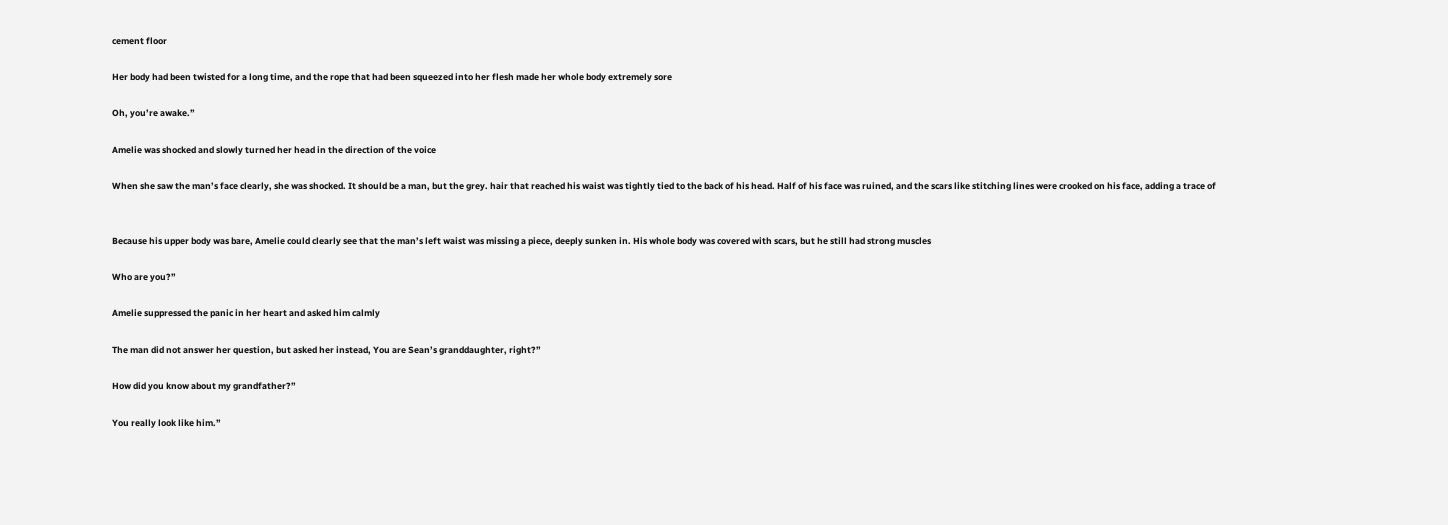cement floor

Her body had been twisted for a long time, and the rope that had been squeezed into her flesh made her whole body extremely sore

Oh, you’re awake.”

Amelie was shocked and slowly turned her head in the direction of the voice

When she saw the man’s face clearly, she was shocked. It should be a man, but the grey. hair that reached his waist was tightly tied to the back of his head. Half of his face was ruined, and the scars like stitching lines were crooked on his face, adding a trace of


Because his upper body was bare, Amelie could clearly see that the man’s left waist was missing a piece, deeply sunken in. His whole body was covered with scars, but he still had strong muscles

Who are you?”

Amelie suppressed the panic in her heart and asked him calmly

The man did not answer her question, but asked her instead, You are Sean’s granddaughter, right?”

How did you know about my grandfather?”

You really look like him.”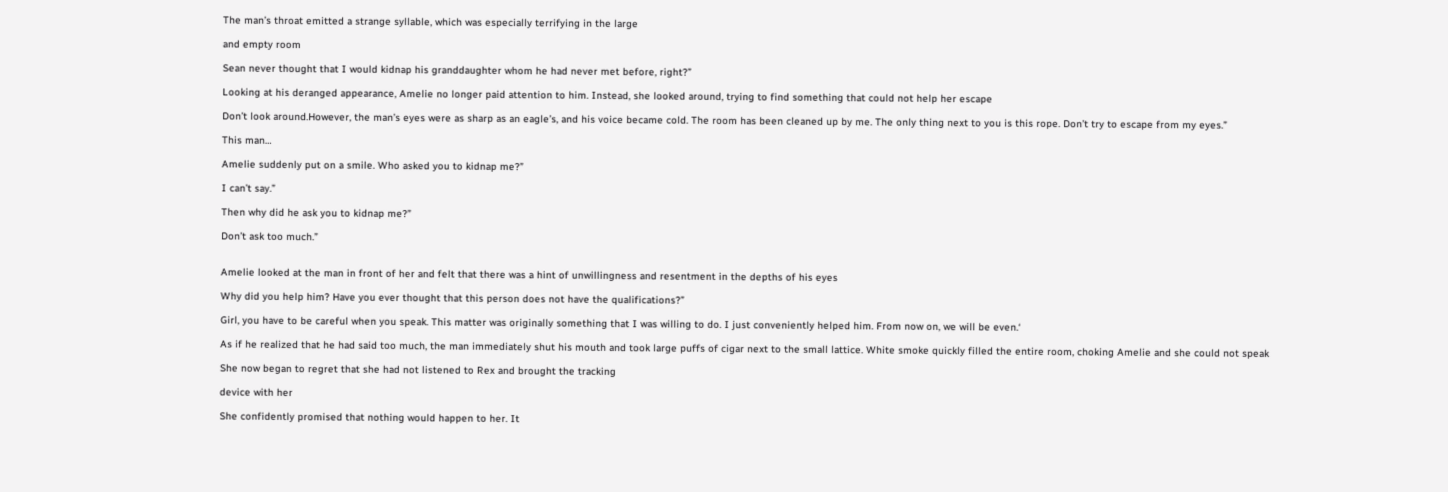The man’s throat emitted a strange syllable, which was especially terrifying in the large

and empty room

Sean never thought that I would kidnap his granddaughter whom he had never met before, right?”

Looking at his deranged appearance, Amelie no longer paid attention to him. Instead, she looked around, trying to find something that could not help her escape

Don’t look around.However, the man’s eyes were as sharp as an eagle’s, and his voice became cold. The room has been cleaned up by me. The only thing next to you is this rope. Don’t try to escape from my eyes.”

This man…

Amelie suddenly put on a smile. Who asked you to kidnap me?”

I can’t say.”

Then why did he ask you to kidnap me?”

Don’t ask too much.”


Amelie looked at the man in front of her and felt that there was a hint of unwillingness and resentment in the depths of his eyes

Why did you help him? Have you ever thought that this person does not have the qualifications?”

Girl, you have to be careful when you speak. This matter was originally something that I was willing to do. I just conveniently helped him. From now on, we will be even.‘

As if he realized that he had said too much, the man immediately shut his mouth and took large puffs of cigar next to the small lattice. White smoke quickly filled the entire room, choking Amelie and she could not speak

She now began to regret that she had not listened to Rex and brought the tracking

device with her

She confidently promised that nothing would happen to her. It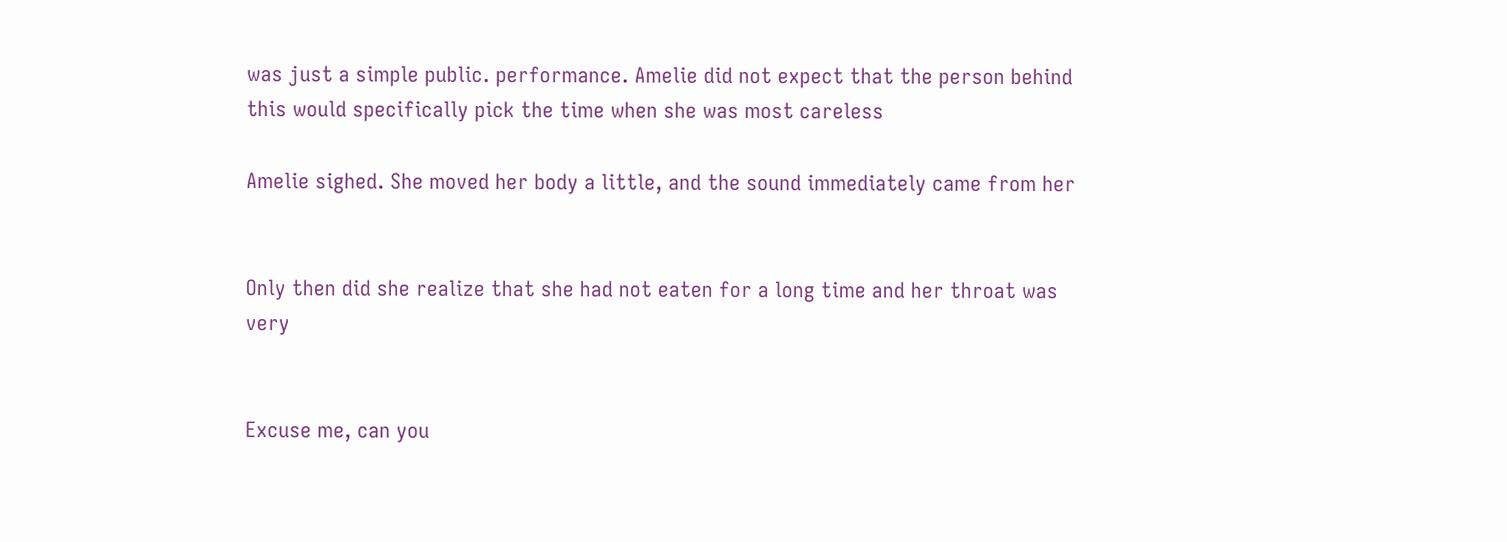was just a simple public. performance. Amelie did not expect that the person behind this would specifically pick the time when she was most careless

Amelie sighed. She moved her body a little, and the sound immediately came from her


Only then did she realize that she had not eaten for a long time and her throat was very


Excuse me, can you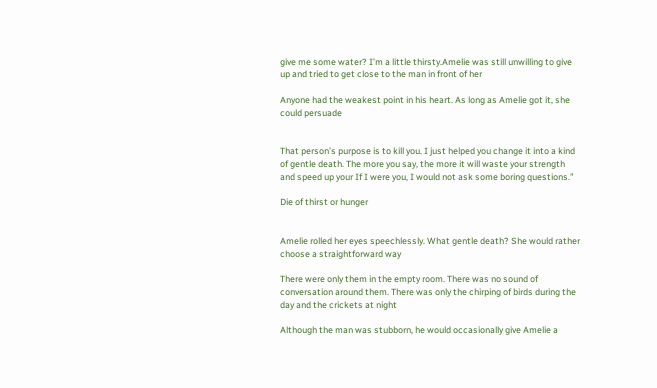give me some water? I’m a little thirsty.Amelie was still unwilling to give up and tried to get close to the man in front of her

Anyone had the weakest point in his heart. As long as Amelie got it, she could persuade


That person’s purpose is to kill you. I just helped you change it into a kind of gentle death. The more you say, the more it will waste your strength and speed up your If I were you, I would not ask some boring questions.”

Die of thirst or hunger


Amelie rolled her eyes speechlessly. What gentle death? She would rather choose a straightforward way

There were only them in the empty room. There was no sound of conversation around them. There was only the chirping of birds during the day and the crickets at night

Although the man was stubborn, he would occasionally give Amelie a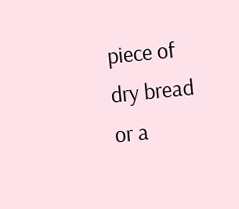piece of dry bread or a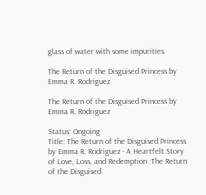glass of water with some impurities.

The Return of the Disguised Princess by Emma R. Rodriguez

The Return of the Disguised Princess by Emma R. Rodriguez

Status: Ongoing
Title: The Return of the Disguised Princess by Emma R. Rodriguez - A Heartfelt Story of Love, Loss, and Redemption :The Return of the Disguised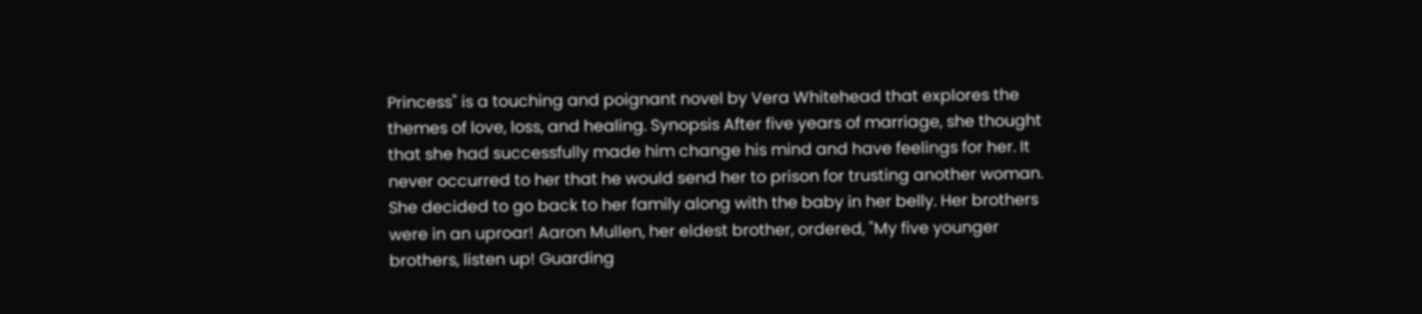Princess" is a touching and poignant novel by Vera Whitehead that explores the themes of love, loss, and healing. Synopsis After five years of marriage, she thought that she had successfully made him change his mind and have feelings for her. It never occurred to her that he would send her to prison for trusting another woman. She decided to go back to her family along with the baby in her belly. Her brothers were in an uproar! Aaron Mullen, her eldest brother, ordered, "My five younger brothers, listen up! Guarding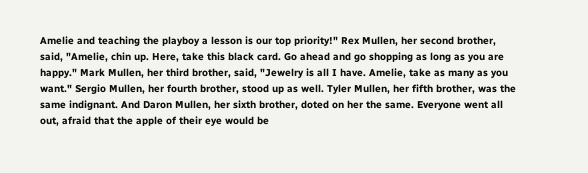Amelie and teaching the playboy a lesson is our top priority!" Rex Mullen, her second brother, said, "Amelie, chin up. Here, take this black card. Go ahead and go shopping as long as you are happy." Mark Mullen, her third brother, said, "Jewelry is all I have. Amelie, take as many as you want." Sergio Mullen, her fourth brother, stood up as well. Tyler Mullen, her fifth brother, was the same indignant. And Daron Mullen, her sixth brother, doted on her the same. Everyone went all out, afraid that the apple of their eye would be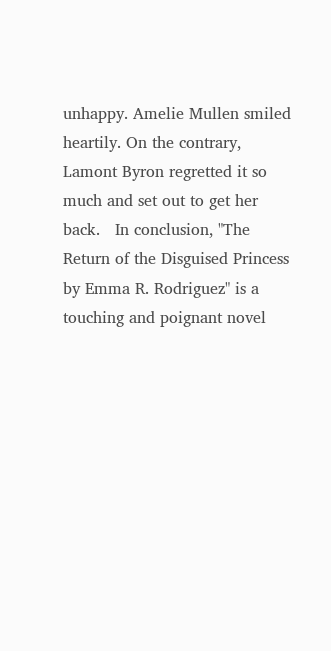unhappy. Amelie Mullen smiled heartily. On the contrary, Lamont Byron regretted it so much and set out to get her back.   In conclusion, "The Return of the Disguised Princess by Emma R. Rodriguez" is a touching and poignant novel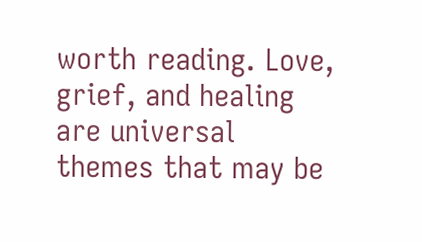worth reading. Love, grief, and healing are universal themes that may be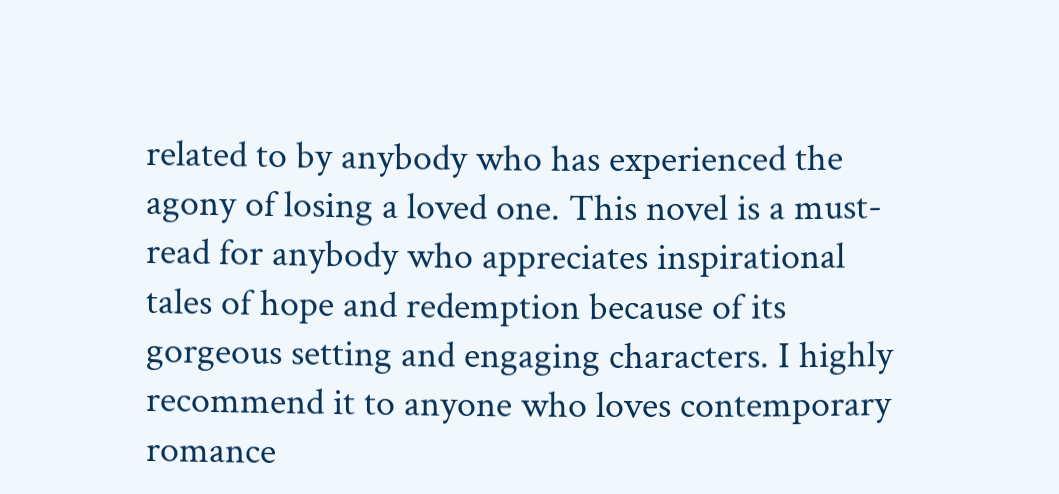related to by anybody who has experienced the agony of losing a loved one. This novel is a must-read for anybody who appreciates inspirational tales of hope and redemption because of its gorgeous setting and engaging characters. I highly recommend it to anyone who loves contemporary romance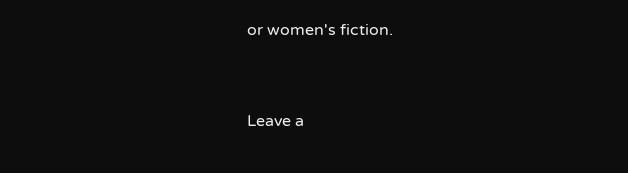or women's fiction.


Leave a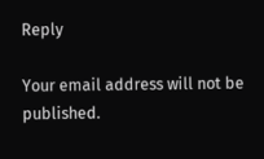Reply

Your email address will not be published.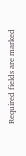Required fields are marked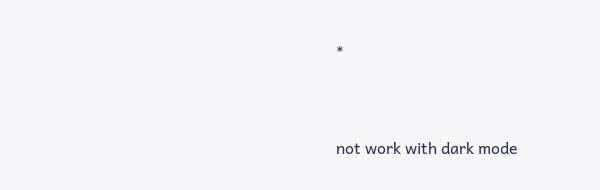*


not work with dark mode